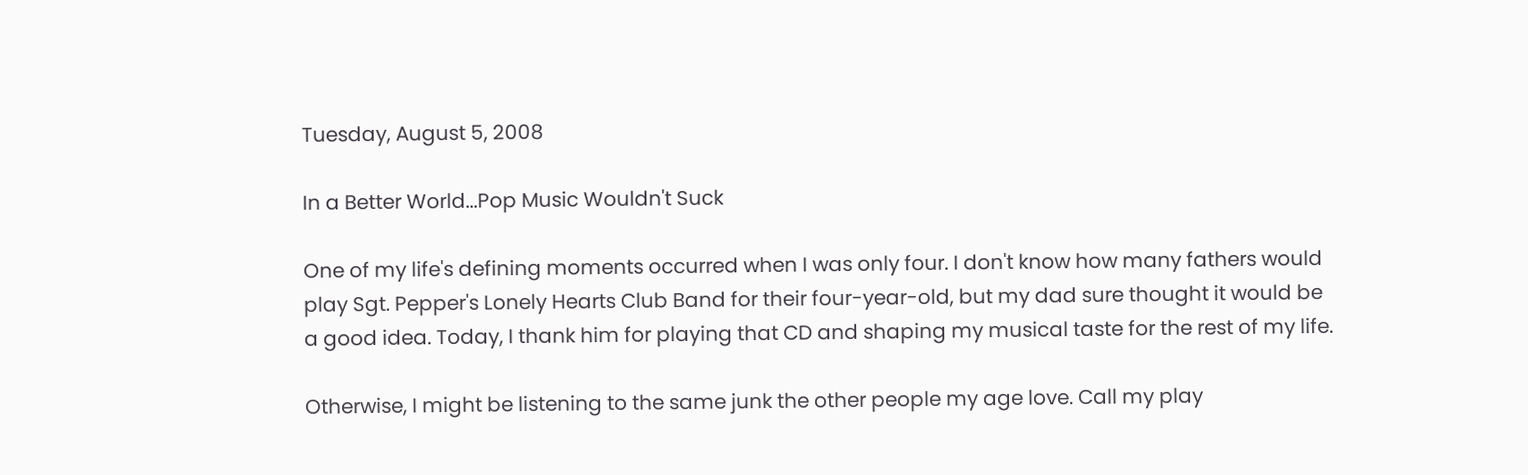Tuesday, August 5, 2008

In a Better World...Pop Music Wouldn't Suck

One of my life's defining moments occurred when I was only four. I don't know how many fathers would play Sgt. Pepper's Lonely Hearts Club Band for their four-year-old, but my dad sure thought it would be a good idea. Today, I thank him for playing that CD and shaping my musical taste for the rest of my life.

Otherwise, I might be listening to the same junk the other people my age love. Call my play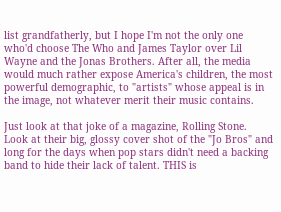list grandfatherly, but I hope I'm not the only one who'd choose The Who and James Taylor over Lil Wayne and the Jonas Brothers. After all, the media would much rather expose America's children, the most powerful demographic, to "artists" whose appeal is in the image, not whatever merit their music contains.

Just look at that joke of a magazine, Rolling Stone. Look at their big, glossy cover shot of the "Jo Bros" and long for the days when pop stars didn't need a backing band to hide their lack of talent. THIS is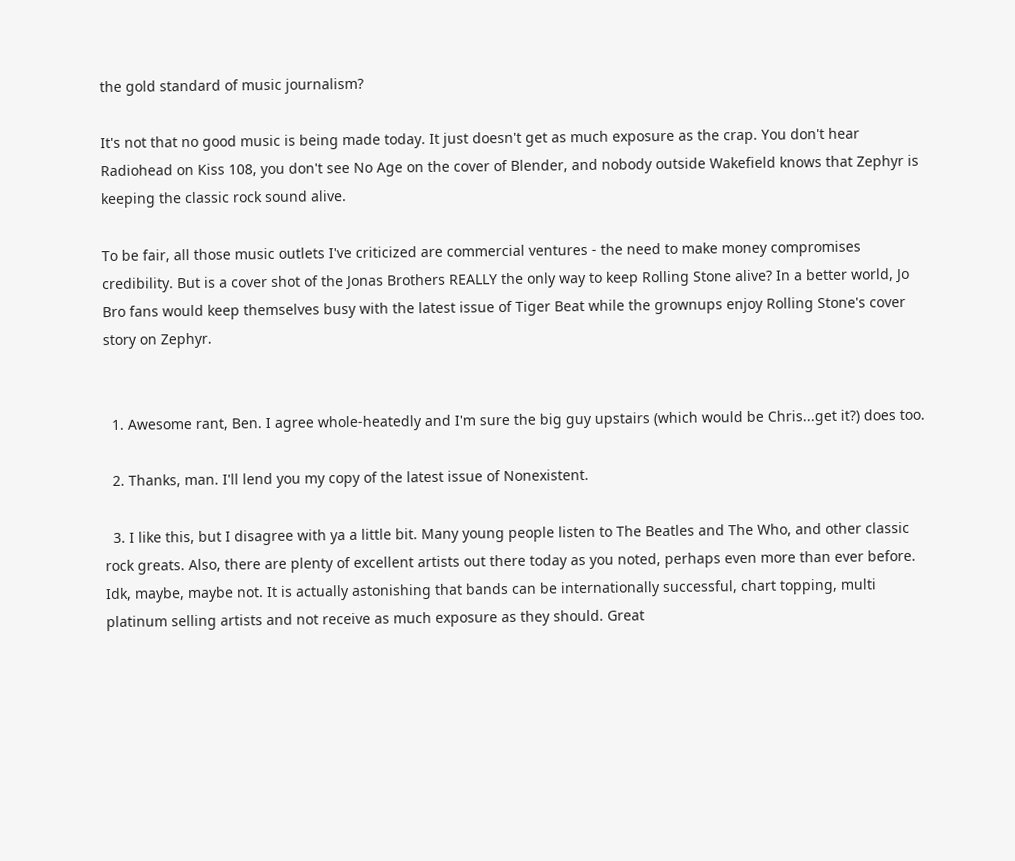the gold standard of music journalism?

It's not that no good music is being made today. It just doesn't get as much exposure as the crap. You don't hear Radiohead on Kiss 108, you don't see No Age on the cover of Blender, and nobody outside Wakefield knows that Zephyr is keeping the classic rock sound alive.

To be fair, all those music outlets I've criticized are commercial ventures - the need to make money compromises credibility. But is a cover shot of the Jonas Brothers REALLY the only way to keep Rolling Stone alive? In a better world, Jo Bro fans would keep themselves busy with the latest issue of Tiger Beat while the grownups enjoy Rolling Stone's cover story on Zephyr.


  1. Awesome rant, Ben. I agree whole-heatedly and I'm sure the big guy upstairs (which would be Chris...get it?) does too.

  2. Thanks, man. I'll lend you my copy of the latest issue of Nonexistent.

  3. I like this, but I disagree with ya a little bit. Many young people listen to The Beatles and The Who, and other classic rock greats. Also, there are plenty of excellent artists out there today as you noted, perhaps even more than ever before. Idk, maybe, maybe not. It is actually astonishing that bands can be internationally successful, chart topping, multi platinum selling artists and not receive as much exposure as they should. Great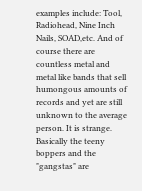examples include: Tool, Radiohead, Nine Inch Nails, SOAD,etc. And of course there are countless metal and metal like bands that sell humongous amounts of records and yet are still unknown to the average person. It is strange. Basically the teeny boppers and the "gangstas" are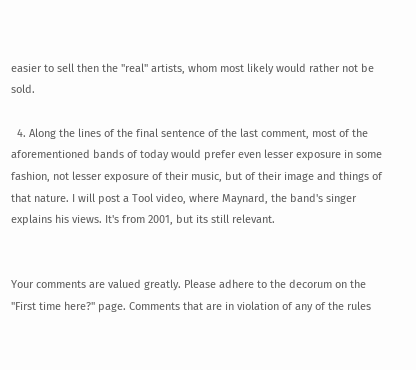easier to sell then the "real" artists, whom most likely would rather not be sold.

  4. Along the lines of the final sentence of the last comment, most of the aforementioned bands of today would prefer even lesser exposure in some fashion, not lesser exposure of their music, but of their image and things of that nature. I will post a Tool video, where Maynard, the band's singer explains his views. It's from 2001, but its still relevant.


Your comments are valued greatly. Please adhere to the decorum on the "First time here?" page. Comments that are in violation of any of the rules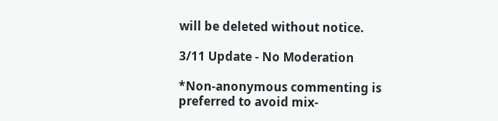will be deleted without notice.

3/11 Update - No Moderation

*Non-anonymous commenting is preferred to avoid mix-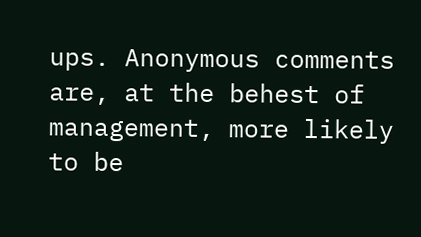ups. Anonymous comments are, at the behest of management, more likely to be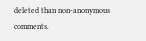deleted than non-anonymous comments.